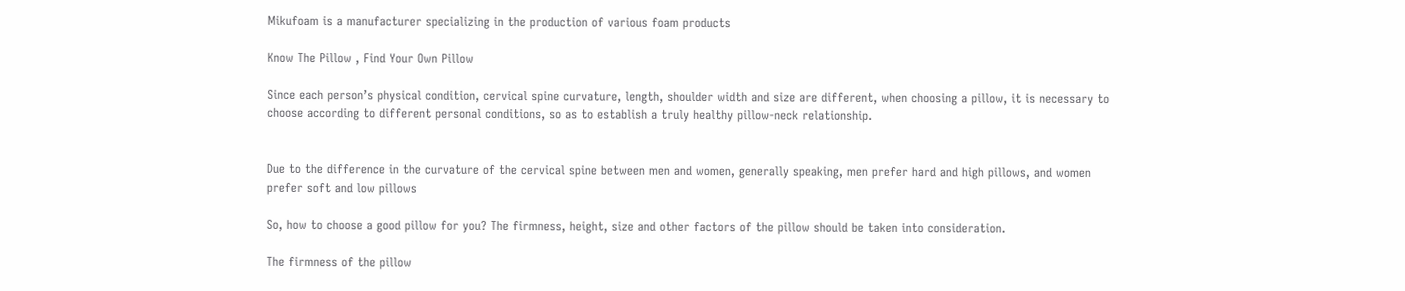Mikufoam is a manufacturer specializing in the production of various foam products

Know The Pillow , Find Your Own Pillow

Since each person’s physical condition, cervical spine curvature, length, shoulder width and size are different, when choosing a pillow, it is necessary to choose according to different personal conditions, so as to establish a truly healthy pillow-neck relationship.


Due to the difference in the curvature of the cervical spine between men and women, generally speaking, men prefer hard and high pillows, and women prefer soft and low pillows

So, how to choose a good pillow for you? The firmness, height, size and other factors of the pillow should be taken into consideration.

The firmness of the pillow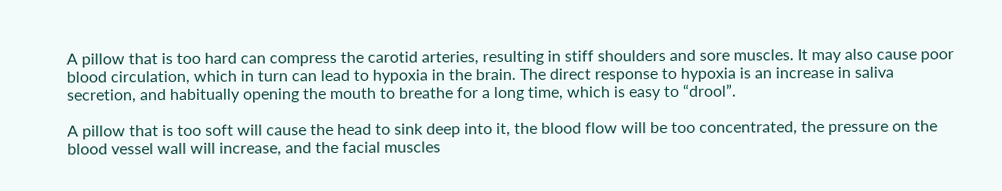A pillow that is too hard can compress the carotid arteries, resulting in stiff shoulders and sore muscles. It may also cause poor blood circulation, which in turn can lead to hypoxia in the brain. The direct response to hypoxia is an increase in saliva secretion, and habitually opening the mouth to breathe for a long time, which is easy to “drool”.

A pillow that is too soft will cause the head to sink deep into it, the blood flow will be too concentrated, the pressure on the blood vessel wall will increase, and the facial muscles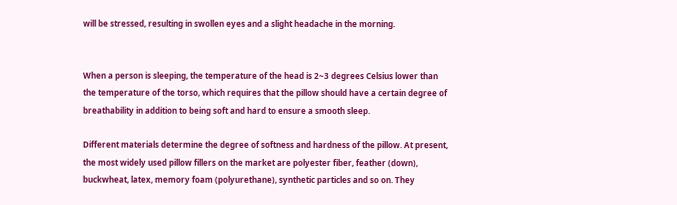will be stressed, resulting in swollen eyes and a slight headache in the morning.


When a person is sleeping, the temperature of the head is 2~3 degrees Celsius lower than the temperature of the torso, which requires that the pillow should have a certain degree of breathability in addition to being soft and hard to ensure a smooth sleep.

Different materials determine the degree of softness and hardness of the pillow. At present, the most widely used pillow fillers on the market are polyester fiber, feather (down), buckwheat, latex, memory foam (polyurethane), synthetic particles and so on. They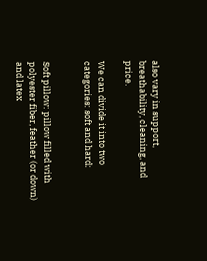also vary in support, breathability, cleaning, and price.

We can divide it into two categories: soft and hard:


Soft pillow: pillow filled with polyester fiber, feather (or down) and latex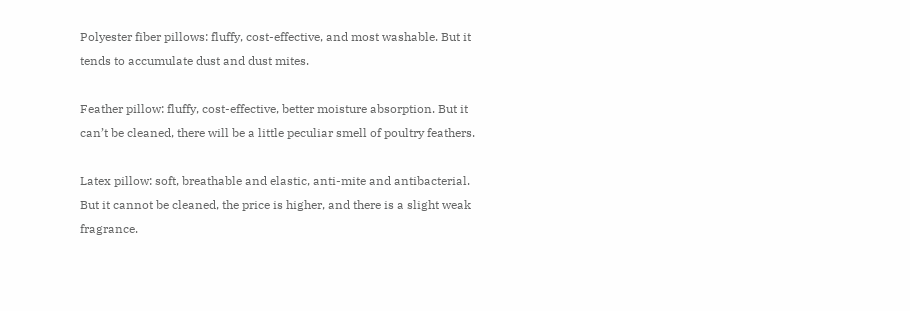Polyester fiber pillows: fluffy, cost-effective, and most washable. But it tends to accumulate dust and dust mites.

Feather pillow: fluffy, cost-effective, better moisture absorption. But it can’t be cleaned, there will be a little peculiar smell of poultry feathers.

Latex pillow: soft, breathable and elastic, anti-mite and antibacterial. But it cannot be cleaned, the price is higher, and there is a slight weak fragrance.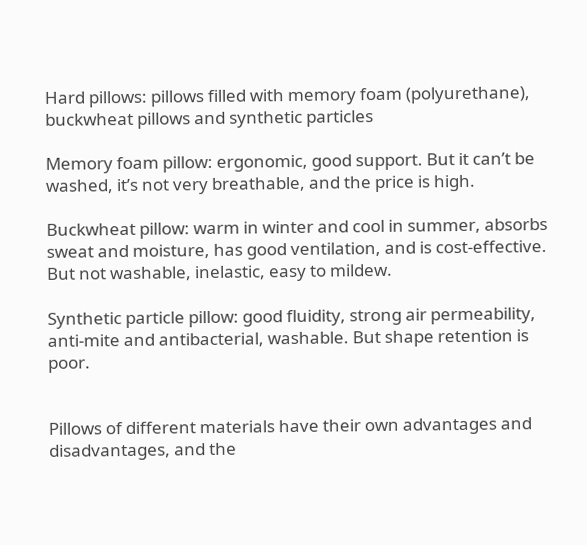Hard pillows: pillows filled with memory foam (polyurethane), buckwheat pillows and synthetic particles

Memory foam pillow: ergonomic, good support. But it can’t be washed, it’s not very breathable, and the price is high.

Buckwheat pillow: warm in winter and cool in summer, absorbs sweat and moisture, has good ventilation, and is cost-effective. But not washable, inelastic, easy to mildew.

Synthetic particle pillow: good fluidity, strong air permeability, anti-mite and antibacterial, washable. But shape retention is poor.


Pillows of different materials have their own advantages and disadvantages, and the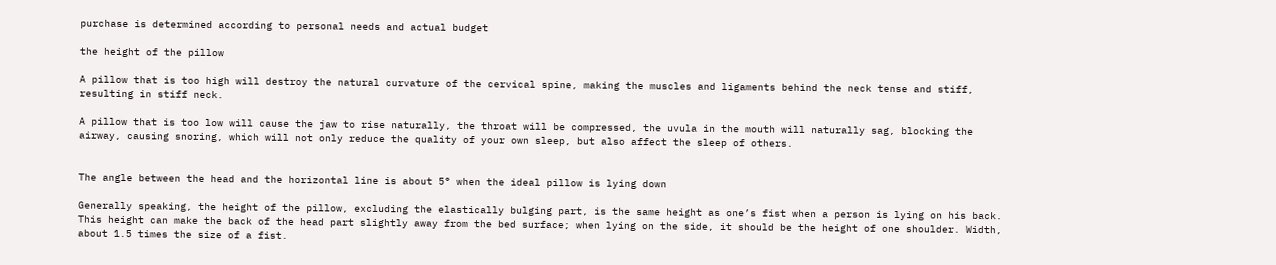purchase is determined according to personal needs and actual budget

the height of the pillow

A pillow that is too high will destroy the natural curvature of the cervical spine, making the muscles and ligaments behind the neck tense and stiff, resulting in stiff neck.

A pillow that is too low will cause the jaw to rise naturally, the throat will be compressed, the uvula in the mouth will naturally sag, blocking the airway, causing snoring, which will not only reduce the quality of your own sleep, but also affect the sleep of others.


The angle between the head and the horizontal line is about 5° when the ideal pillow is lying down

Generally speaking, the height of the pillow, excluding the elastically bulging part, is the same height as one’s fist when a person is lying on his back. This height can make the back of the head part slightly away from the bed surface; when lying on the side, it should be the height of one shoulder. Width, about 1.5 times the size of a fist.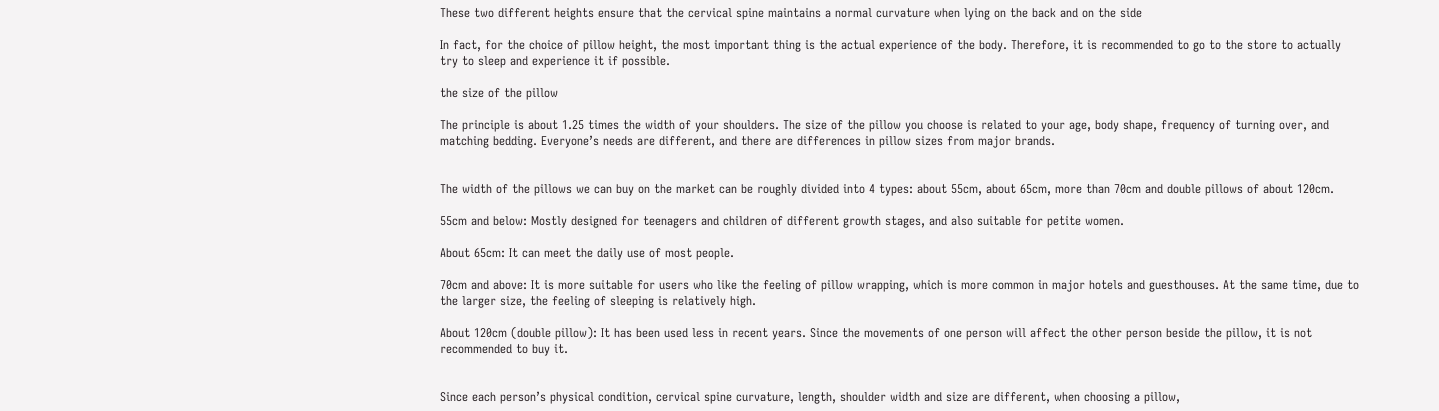These two different heights ensure that the cervical spine maintains a normal curvature when lying on the back and on the side

In fact, for the choice of pillow height, the most important thing is the actual experience of the body. Therefore, it is recommended to go to the store to actually try to sleep and experience it if possible.

the size of the pillow

The principle is about 1.25 times the width of your shoulders. The size of the pillow you choose is related to your age, body shape, frequency of turning over, and matching bedding. Everyone’s needs are different, and there are differences in pillow sizes from major brands.


The width of the pillows we can buy on the market can be roughly divided into 4 types: about 55cm, about 65cm, more than 70cm and double pillows of about 120cm.

55cm and below: Mostly designed for teenagers and children of different growth stages, and also suitable for petite women.

About 65cm: It can meet the daily use of most people.

70cm and above: It is more suitable for users who like the feeling of pillow wrapping, which is more common in major hotels and guesthouses. At the same time, due to the larger size, the feeling of sleeping is relatively high.

About 120cm (double pillow): It has been used less in recent years. Since the movements of one person will affect the other person beside the pillow, it is not recommended to buy it.


Since each person’s physical condition, cervical spine curvature, length, shoulder width and size are different, when choosing a pillow,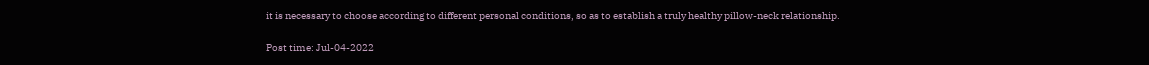it is necessary to choose according to different personal conditions, so as to establish a truly healthy pillow-neck relationship.

Post time: Jul-04-2022